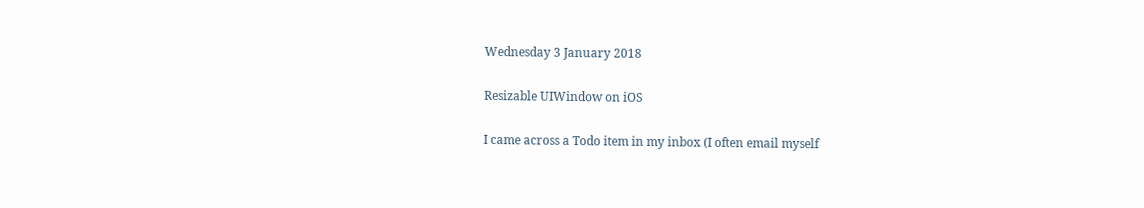Wednesday 3 January 2018

Resizable UIWindow on iOS

I came across a Todo item in my inbox (I often email myself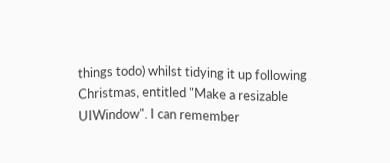things todo) whilst tidying it up following Christmas, entitled "Make a resizable UIWindow". I can remember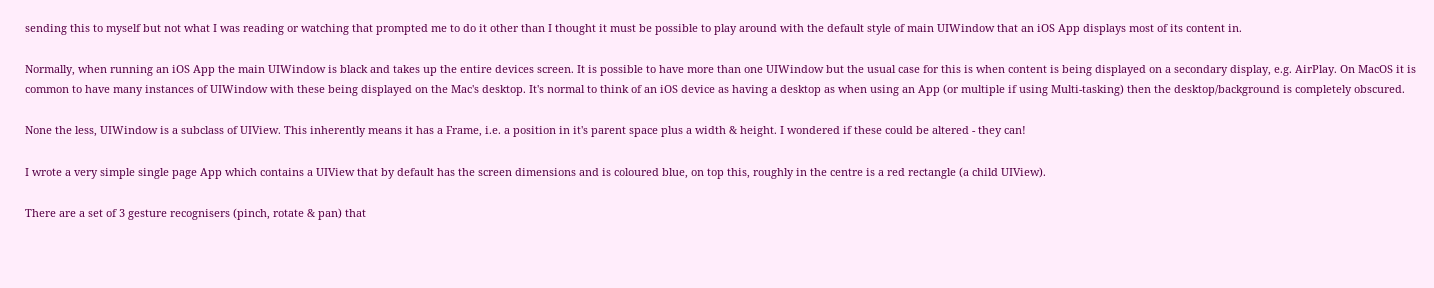sending this to myself but not what I was reading or watching that prompted me to do it other than I thought it must be possible to play around with the default style of main UIWindow that an iOS App displays most of its content in.

Normally, when running an iOS App the main UIWindow is black and takes up the entire devices screen. It is possible to have more than one UIWindow but the usual case for this is when content is being displayed on a secondary display, e.g. AirPlay. On MacOS it is common to have many instances of UIWindow with these being displayed on the Mac's desktop. It's normal to think of an iOS device as having a desktop as when using an App (or multiple if using Multi-tasking) then the desktop/background is completely obscured.

None the less, UIWindow is a subclass of UIView. This inherently means it has a Frame, i.e. a position in it's parent space plus a width & height. I wondered if these could be altered - they can!

I wrote a very simple single page App which contains a UIView that by default has the screen dimensions and is coloured blue, on top this, roughly in the centre is a red rectangle (a child UIView).

There are a set of 3 gesture recognisers (pinch, rotate & pan) that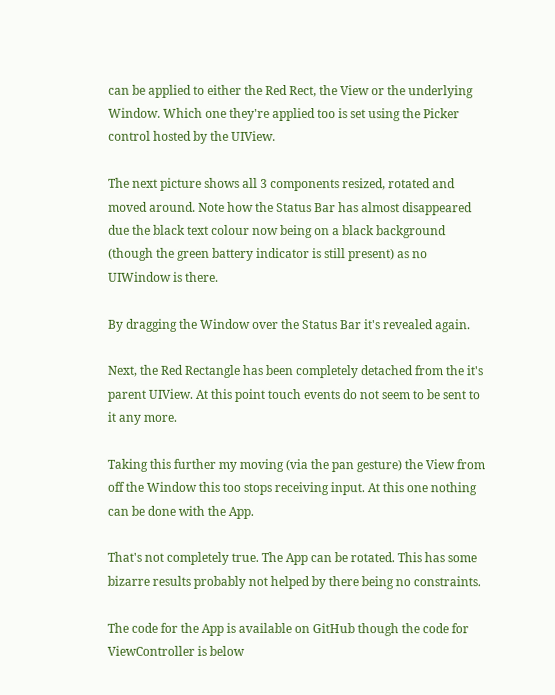can be applied to either the Red Rect, the View or the underlying Window. Which one they're applied too is set using the Picker control hosted by the UIView.

The next picture shows all 3 components resized, rotated and moved around. Note how the Status Bar has almost disappeared due the black text colour now being on a black background (though the green battery indicator is still present) as no UIWindow is there.

By dragging the Window over the Status Bar it's revealed again.

Next, the Red Rectangle has been completely detached from the it's parent UIView. At this point touch events do not seem to be sent to it any more.

Taking this further my moving (via the pan gesture) the View from off the Window this too stops receiving input. At this one nothing can be done with the App.

That's not completely true. The App can be rotated. This has some bizarre results probably not helped by there being no constraints.

The code for the App is available on GitHub though the code for ViewController is below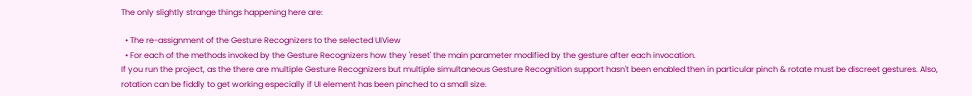The only slightly strange things happening here are:

  • The re-assignment of the Gesture Recognizers to the selected UIView
  • For each of the methods invoked by the Gesture Recognizers how they 'reset' the main parameter modified by the gesture after each invocation.
If you run the project, as the there are multiple Gesture Recognizers but multiple simultaneous Gesture Recognition support hasn't been enabled then in particular pinch & rotate must be discreet gestures. Also, rotation can be fiddly to get working especially if UI element has been pinched to a small size.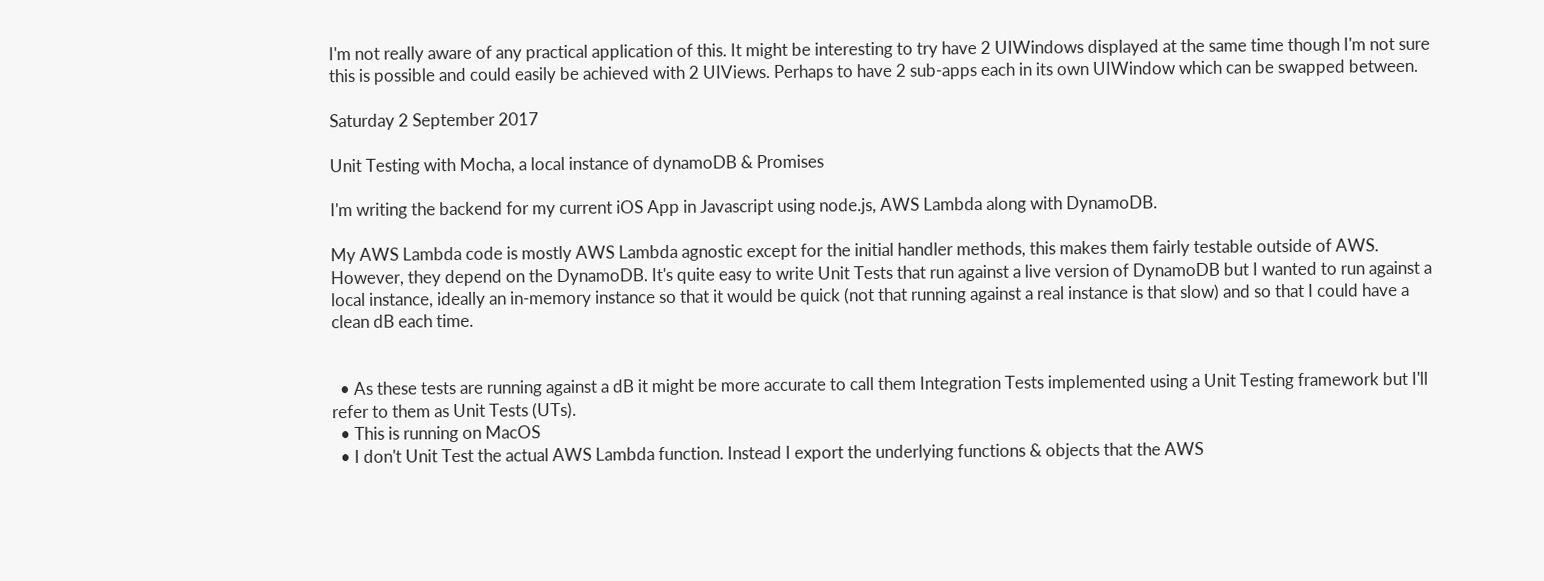I'm not really aware of any practical application of this. It might be interesting to try have 2 UIWindows displayed at the same time though I'm not sure this is possible and could easily be achieved with 2 UIViews. Perhaps to have 2 sub-apps each in its own UIWindow which can be swapped between.

Saturday 2 September 2017

Unit Testing with Mocha, a local instance of dynamoDB & Promises

I'm writing the backend for my current iOS App in Javascript using node.js, AWS Lambda along with DynamoDB.

My AWS Lambda code is mostly AWS Lambda agnostic except for the initial handler methods, this makes them fairly testable outside of AWS. However, they depend on the DynamoDB. It's quite easy to write Unit Tests that run against a live version of DynamoDB but I wanted to run against a local instance, ideally an in-memory instance so that it would be quick (not that running against a real instance is that slow) and so that I could have a clean dB each time.


  • As these tests are running against a dB it might be more accurate to call them Integration Tests implemented using a Unit Testing framework but I'll refer to them as Unit Tests (UTs).
  • This is running on MacOS
  • I don't Unit Test the actual AWS Lambda function. Instead I export the underlying functions & objects that the AWS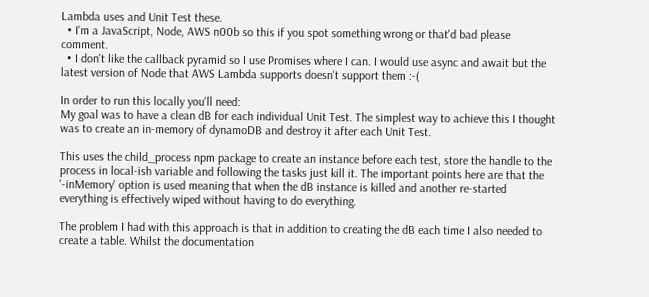Lambda uses and Unit Test these.
  • I'm a JavaScript, Node, AWS n00b so this if you spot something wrong or that'd bad please comment.
  • I don't like the callback pyramid so I use Promises where I can. I would use async and await but the latest version of Node that AWS Lambda supports doesn't support them :-(

In order to run this locally you'll need:
My goal was to have a clean dB for each individual Unit Test. The simplest way to achieve this I thought was to create an in-memory of dynamoDB and destroy it after each Unit Test.

This uses the child_process npm package to create an instance before each test, store the handle to the process in local-ish variable and following the tasks just kill it. The important points here are that the '-inMemory' option is used meaning that when the dB instance is killed and another re-started everything is effectively wiped without having to do everything.

The problem I had with this approach is that in addition to creating the dB each time I also needed to create a table. Whilst the documentation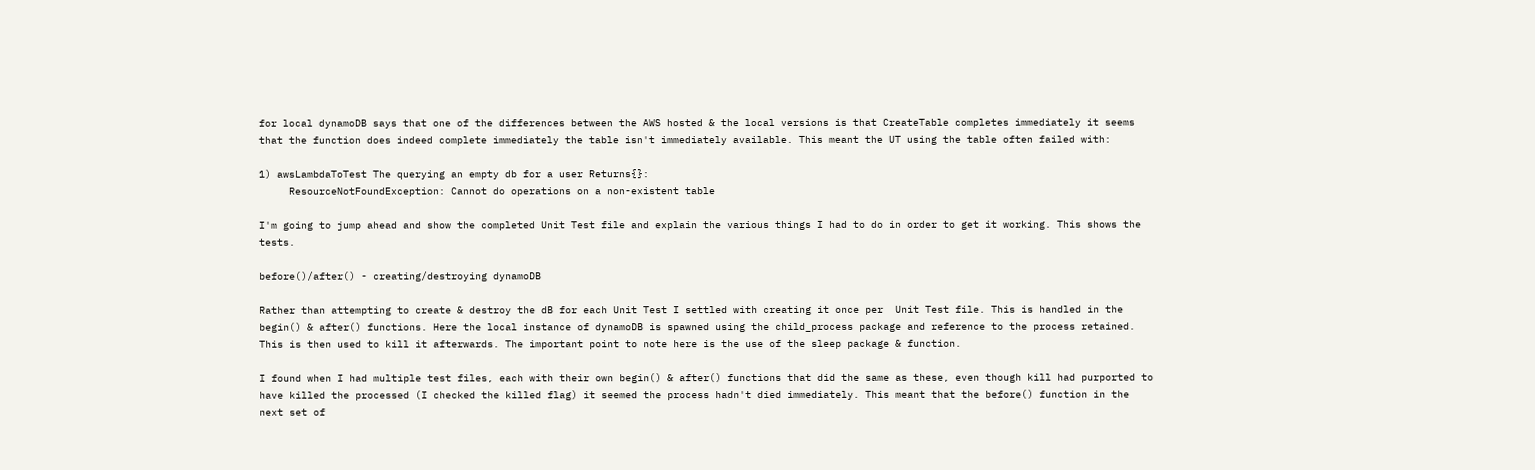for local dynamoDB says that one of the differences between the AWS hosted & the local versions is that CreateTable completes immediately it seems that the function does indeed complete immediately the table isn't immediately available. This meant the UT using the table often failed with:

1) awsLambdaToTest The querying an empty db for a user Returns{}:
     ResourceNotFoundException: Cannot do operations on a non-existent table

I'm going to jump ahead and show the completed Unit Test file and explain the various things I had to do in order to get it working. This shows the tests.

before()/after() - creating/destroying dynamoDB

Rather than attempting to create & destroy the dB for each Unit Test I settled with creating it once per  Unit Test file. This is handled in the begin() & after() functions. Here the local instance of dynamoDB is spawned using the child_process package and reference to the process retained. This is then used to kill it afterwards. The important point to note here is the use of the sleep package & function.

I found when I had multiple test files, each with their own begin() & after() functions that did the same as these, even though kill had purported to have killed the processed (I checked the killed flag) it seemed the process hadn't died immediately. This meant that the before() function in the next set of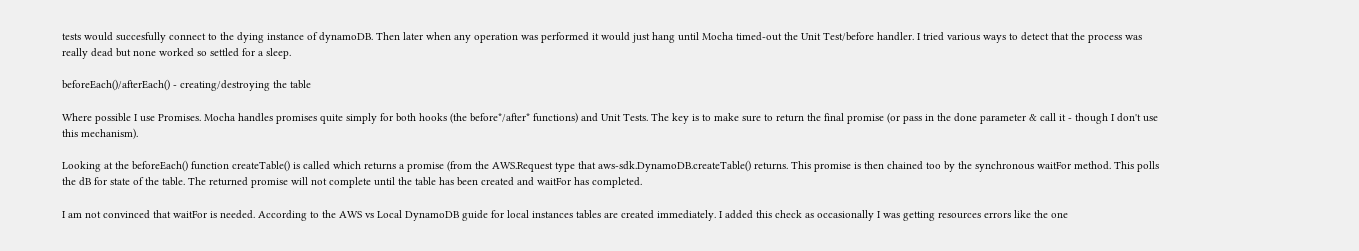tests would succesfully connect to the dying instance of dynamoDB. Then later when any operation was performed it would just hang until Mocha timed-out the Unit Test/before handler. I tried various ways to detect that the process was really dead but none worked so settled for a sleep.

beforeEach()/afterEach() - creating/destroying the table

Where possible I use Promises. Mocha handles promises quite simply for both hooks (the before*/after* functions) and Unit Tests. The key is to make sure to return the final promise (or pass in the done parameter & call it - though I don't use this mechanism).

Looking at the beforeEach() function createTable() is called which returns a promise (from the AWS.Request type that aws-sdk.DynamoDB.createTable() returns. This promise is then chained too by the synchronous waitFor method. This polls the dB for state of the table. The returned promise will not complete until the table has been created and waitFor has completed.

I am not convinced that waitFor is needed. According to the AWS vs Local DynamoDB guide for local instances tables are created immediately. I added this check as occasionally I was getting resources errors like the one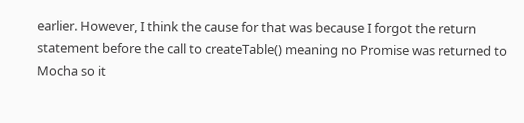earlier. However, I think the cause for that was because I forgot the return statement before the call to createTable() meaning no Promise was returned to Mocha so it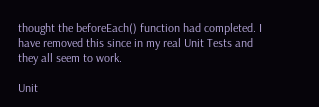thought the beforeEach() function had completed. I have removed this since in my real Unit Tests and they all seem to work.

Unit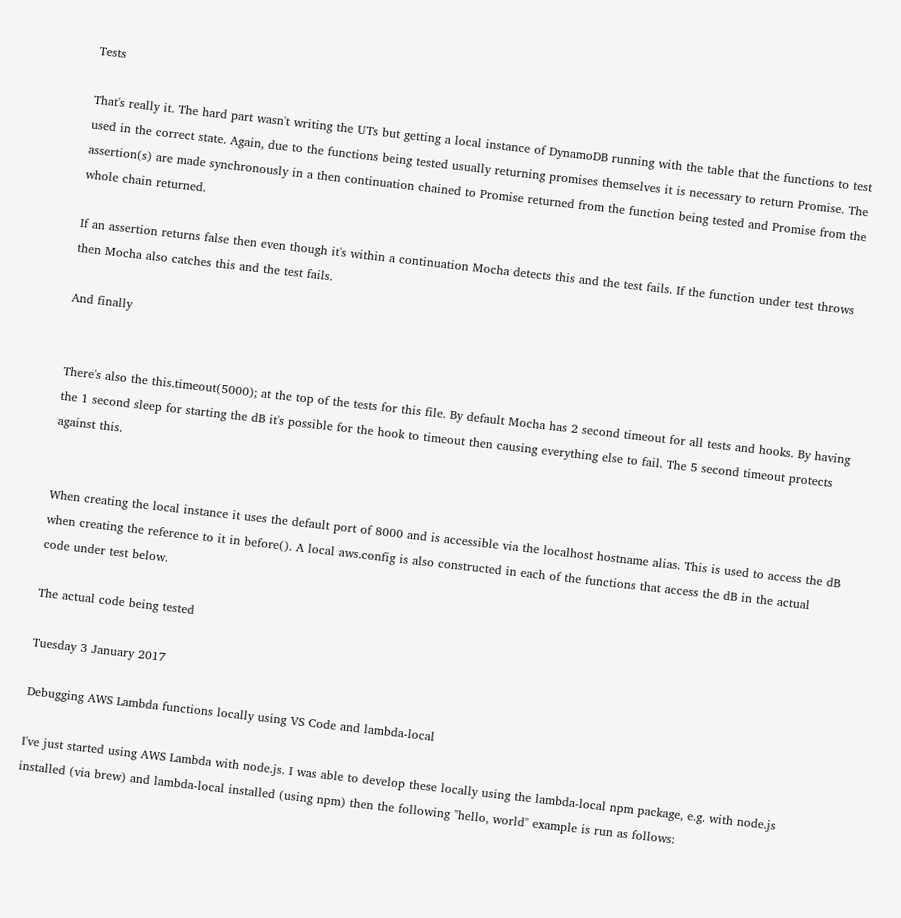Tests

That's really it. The hard part wasn't writing the UTs but getting a local instance of DynamoDB running with the table that the functions to test used in the correct state. Again, due to the functions being tested usually returning promises themselves it is necessary to return Promise. The assertion(s) are made synchronously in a then continuation chained to Promise returned from the function being tested and Promise from the whole chain returned.

If an assertion returns false then even though it's within a continuation Mocha detects this and the test fails. If the function under test throws then Mocha also catches this and the test fails.

And finally


There's also the this.timeout(5000); at the top of the tests for this file. By default Mocha has 2 second timeout for all tests and hooks. By having the 1 second sleep for starting the dB it's possible for the hook to timeout then causing everything else to fail. The 5 second timeout protects against this.


When creating the local instance it uses the default port of 8000 and is accessible via the localhost hostname alias. This is used to access the dB when creating the reference to it in before(). A local aws.config is also constructed in each of the functions that access the dB in the actual code under test below.

The actual code being tested

Tuesday 3 January 2017

Debugging AWS Lambda functions locally using VS Code and lambda-local

I've just started using AWS Lambda with node.js. I was able to develop these locally using the lambda-local npm package, e.g. with node.js installed (via brew) and lambda-local installed (using npm) then the following "hello, world" example is run as follows: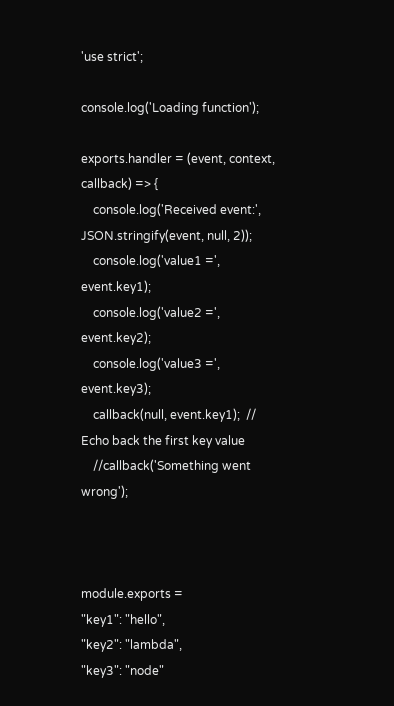'use strict';

console.log('Loading function');

exports.handler = (event, context, callback) => {
    console.log('Received event:', JSON.stringify(event, null, 2));
    console.log('value1 =', event.key1);
    console.log('value2 =', event.key2);
    console.log('value3 =', event.key3);
    callback(null, event.key1);  // Echo back the first key value
    //callback('Something went wrong');



module.exports =
"key1": "hello",
"key2": "lambda",
"key3": "node"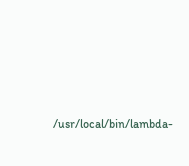/usr/local/bin/lambda-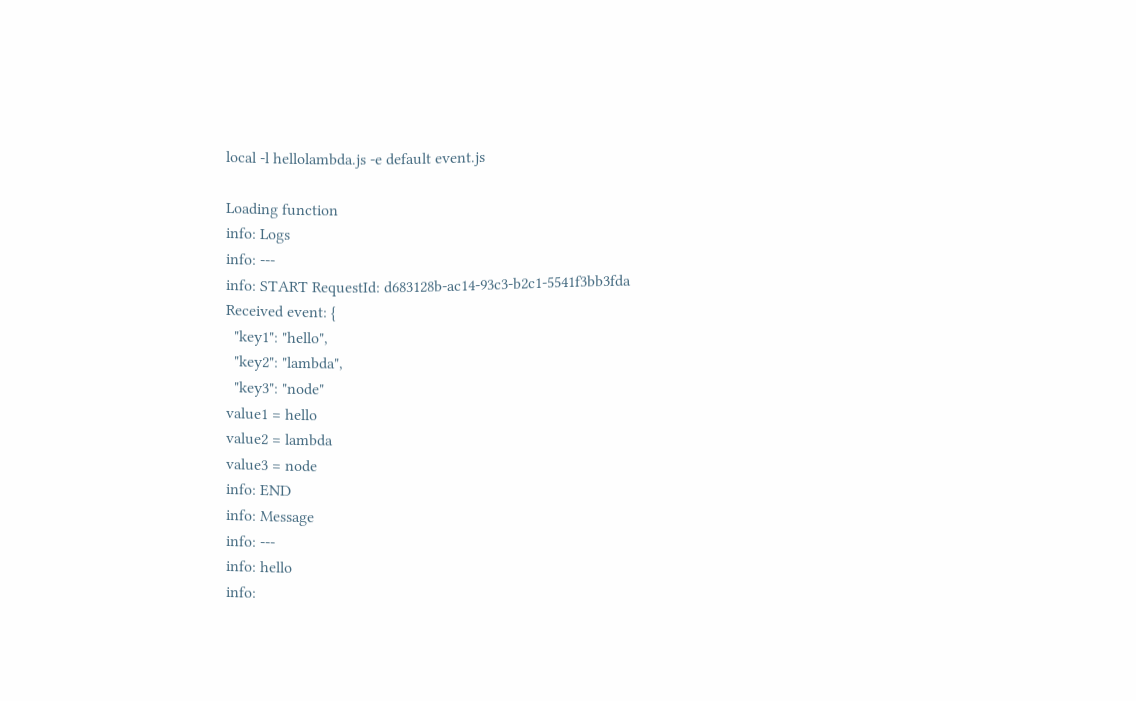local -l hellolambda.js -e default event.js

Loading function
info: Logs
info: ---
info: START RequestId: d683128b-ac14-93c3-b2c1-5541f3bb3fda
Received event: {
  "key1": "hello",
  "key2": "lambda",
  "key3": "node"
value1 = hello
value2 = lambda
value3 = node
info: END
info: Message
info: ---
info: hello
info: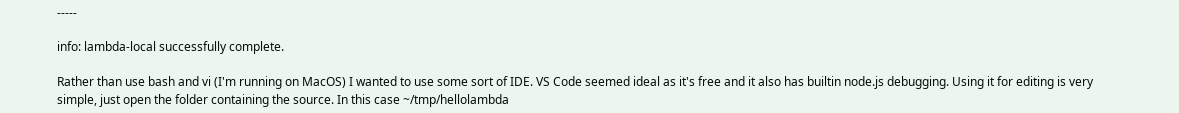-----

info: lambda-local successfully complete.

Rather than use bash and vi (I'm running on MacOS) I wanted to use some sort of IDE. VS Code seemed ideal as it's free and it also has builtin node.js debugging. Using it for editing is very simple, just open the folder containing the source. In this case ~/tmp/hellolambda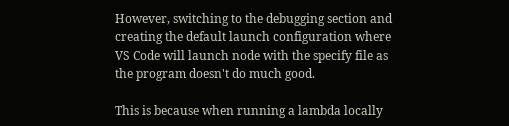However, switching to the debugging section and creating the default launch configuration where VS Code will launch node with the specify file as the program doesn't do much good.

This is because when running a lambda locally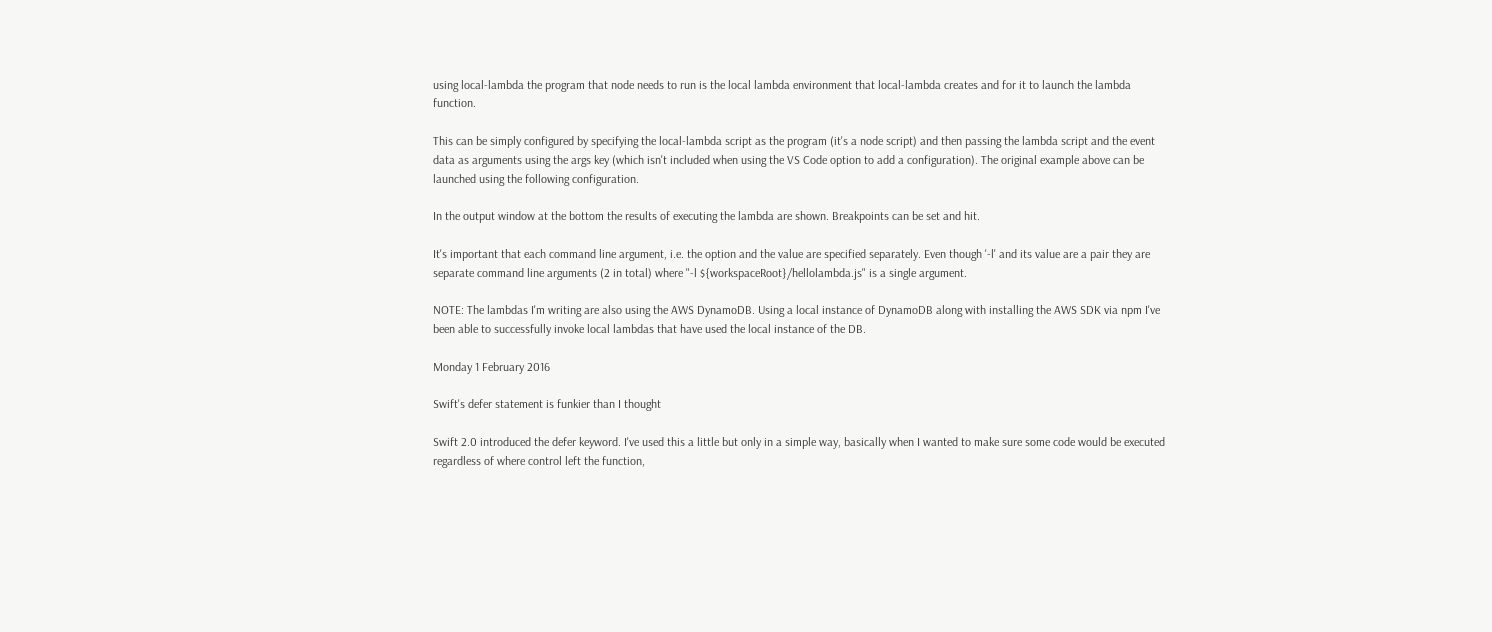using local-lambda the program that node needs to run is the local lambda environment that local-lambda creates and for it to launch the lambda function.

This can be simply configured by specifying the local-lambda script as the program (it's a node script) and then passing the lambda script and the event data as arguments using the args key (which isn't included when using the VS Code option to add a configuration). The original example above can be launched using the following configuration.

In the output window at the bottom the results of executing the lambda are shown. Breakpoints can be set and hit.

It's important that each command line argument, i.e. the option and the value are specified separately. Even though '-l' and its value are a pair they are separate command line arguments (2 in total) where "-l ${workspaceRoot}/hellolambda.js" is a single argument.

NOTE: The lambdas I'm writing are also using the AWS DynamoDB. Using a local instance of DynamoDB along with installing the AWS SDK via npm I've been able to successfully invoke local lambdas that have used the local instance of the DB.

Monday 1 February 2016

Swift's defer statement is funkier than I thought

Swift 2.0 introduced the defer keyword. I've used this a little but only in a simple way, basically when I wanted to make sure some code would be executed regardless of where control left the function,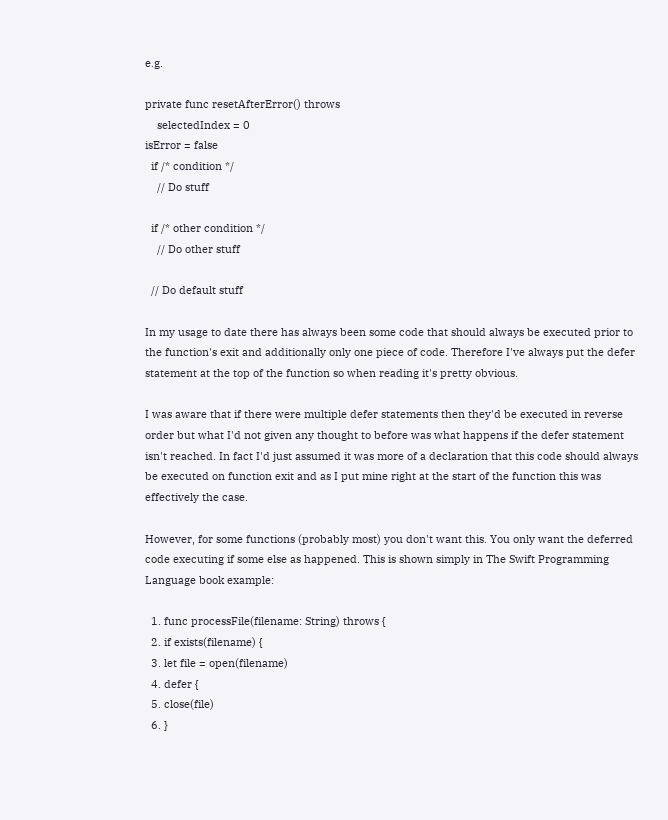e.g.

private func resetAfterError() throws
    selectedIndex = 0
isError = false
  if /* condition */
    // Do stuff

  if /* other condition */
    // Do other stuff

  // Do default stuff

In my usage to date there has always been some code that should always be executed prior to the function's exit and additionally only one piece of code. Therefore I've always put the defer statement at the top of the function so when reading it's pretty obvious.

I was aware that if there were multiple defer statements then they'd be executed in reverse order but what I'd not given any thought to before was what happens if the defer statement isn't reached. In fact I'd just assumed it was more of a declaration that this code should always be executed on function exit and as I put mine right at the start of the function this was effectively the case.

However, for some functions (probably most) you don't want this. You only want the deferred code executing if some else as happened. This is shown simply in The Swift Programming Language book example:

  1. func processFile(filename: String) throws {
  2. if exists(filename) {
  3. let file = open(filename)
  4. defer {
  5. close(file)
  6. }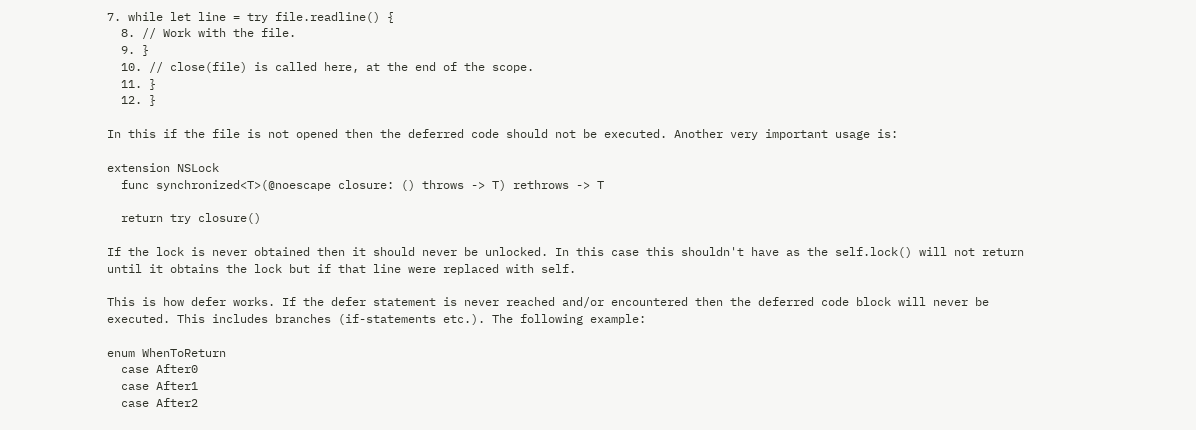7. while let line = try file.readline() {
  8. // Work with the file.
  9. }
  10. // close(file) is called here, at the end of the scope.
  11. }
  12. }

In this if the file is not opened then the deferred code should not be executed. Another very important usage is:

extension NSLock
  func synchronized<T>(@noescape closure: () throws -> T) rethrows -> T

  return try closure()

If the lock is never obtained then it should never be unlocked. In this case this shouldn't have as the self.lock() will not return until it obtains the lock but if that line were replaced with self.

This is how defer works. If the defer statement is never reached and/or encountered then the deferred code block will never be executed. This includes branches (if-statements etc.). The following example:

enum WhenToReturn
  case After0
  case After1
  case After2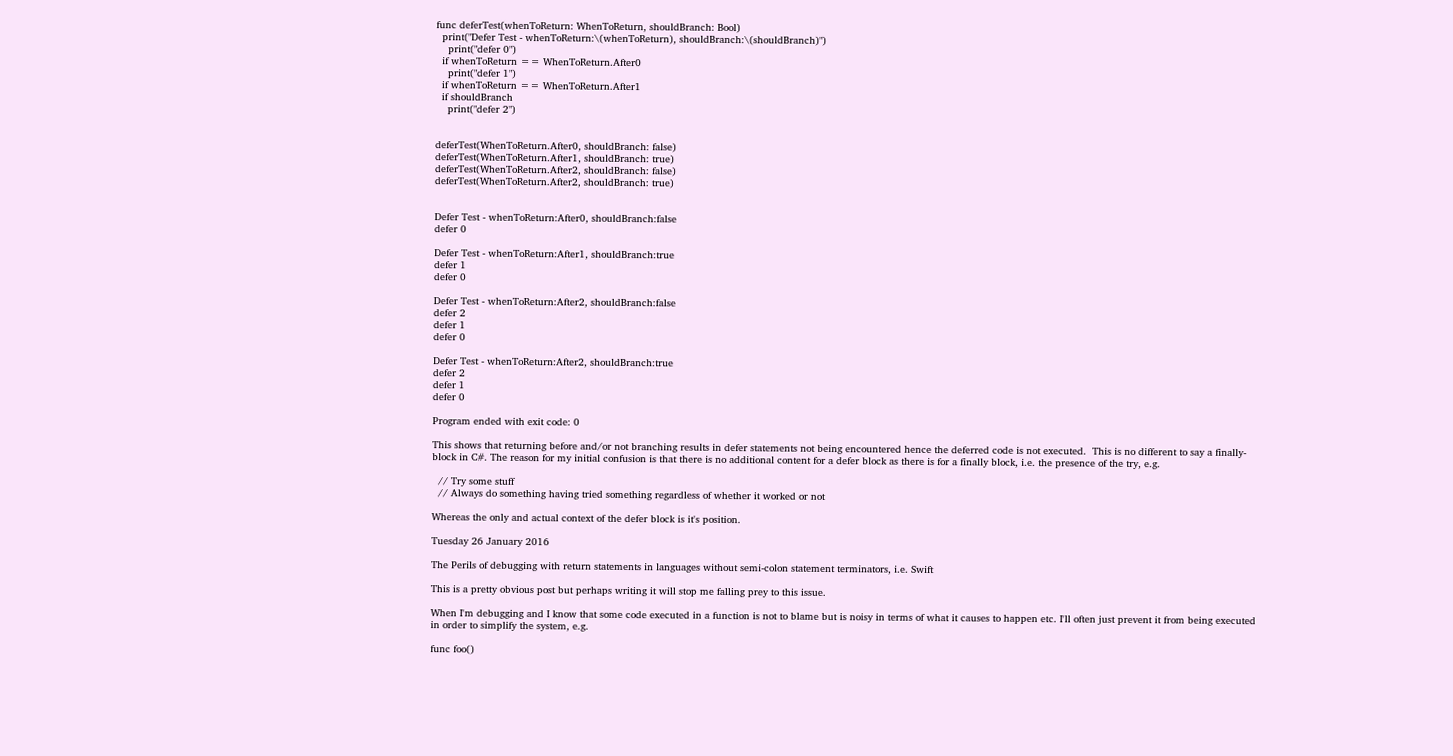func deferTest(whenToReturn: WhenToReturn, shouldBranch: Bool)
  print("Defer Test - whenToReturn:\(whenToReturn), shouldBranch:\(shouldBranch)")
    print("defer 0")
  if whenToReturn == WhenToReturn.After0
    print("defer 1")
  if whenToReturn == WhenToReturn.After1
  if shouldBranch
    print("defer 2")


deferTest(WhenToReturn.After0, shouldBranch: false)
deferTest(WhenToReturn.After1, shouldBranch: true)
deferTest(WhenToReturn.After2, shouldBranch: false)
deferTest(WhenToReturn.After2, shouldBranch: true)


Defer Test - whenToReturn:After0, shouldBranch:false
defer 0

Defer Test - whenToReturn:After1, shouldBranch:true
defer 1
defer 0

Defer Test - whenToReturn:After2, shouldBranch:false
defer 2
defer 1
defer 0

Defer Test - whenToReturn:After2, shouldBranch:true
defer 2
defer 1
defer 0

Program ended with exit code: 0

This shows that returning before and/or not branching results in defer statements not being encountered hence the deferred code is not executed.  This is no different to say a finally-block in C#. The reason for my initial confusion is that there is no additional content for a defer block as there is for a finally block, i.e. the presence of the try, e.g.

  // Try some stuff
  // Always do something having tried something regardless of whether it worked or not

Whereas the only and actual context of the defer block is it's position.

Tuesday 26 January 2016

The Perils of debugging with return statements in languages without semi-colon statement terminators, i.e. Swift

This is a pretty obvious post but perhaps writing it will stop me falling prey to this issue.

When I'm debugging and I know that some code executed in a function is not to blame but is noisy in terms of what it causes to happen etc. I'll often just prevent it from being executed in order to simplify the system, e.g.

func foo()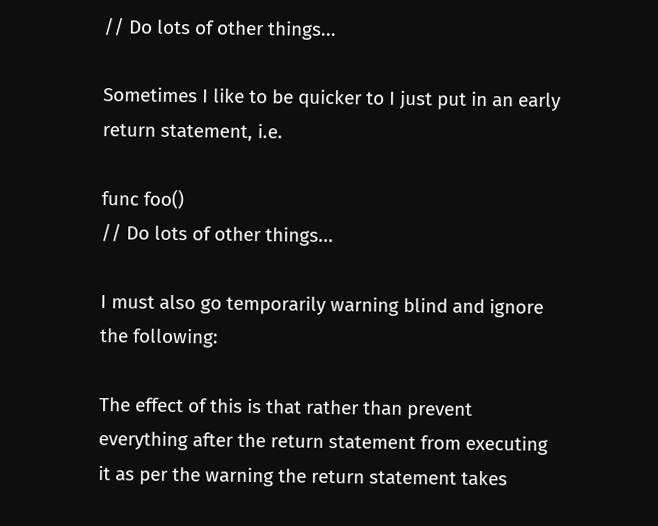// Do lots of other things...

Sometimes I like to be quicker to I just put in an early return statement, i.e.

func foo()
// Do lots of other things...

I must also go temporarily warning blind and ignore the following:

The effect of this is that rather than prevent everything after the return statement from executing it as per the warning the return statement takes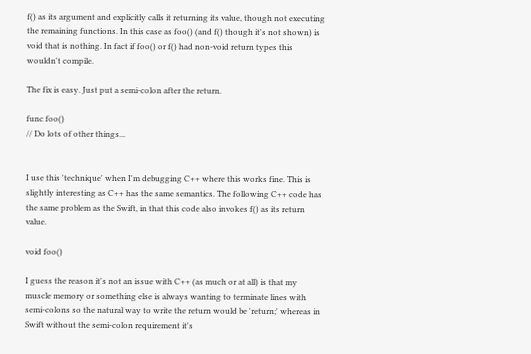f() as its argument and explicitly calls it returning its value, though not executing the remaining functions. In this case as foo() (and f() though it's not shown) is void that is nothing. In fact if foo() or f() had non-void return types this wouldn't compile.

The fix is easy. Just put a semi-colon after the return.

func foo()
// Do lots of other things...


I use this 'technique' when I'm debugging C++ where this works fine. This is slightly interesting as C++ has the same semantics. The following C++ code has the same problem as the Swift, in that this code also invokes f() as its return value.

void foo()

I guess the reason it's not an issue with C++ (as much or at all) is that my muscle memory or something else is always wanting to terminate lines with semi-colons so the natural way to write the return would be 'return;' whereas in Swift without the semi-colon requirement it's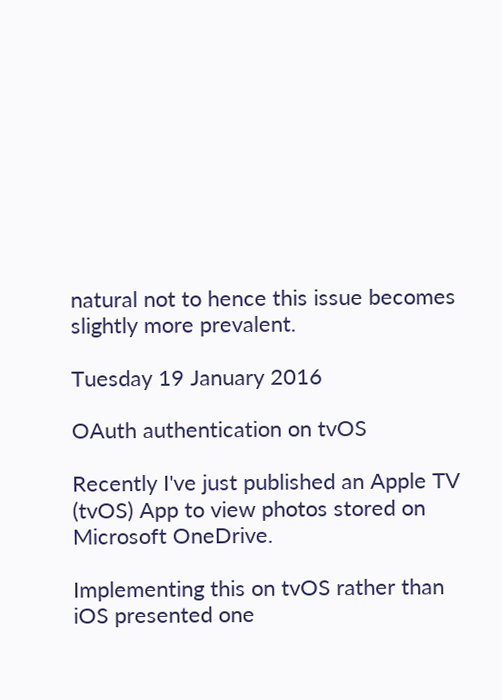natural not to hence this issue becomes slightly more prevalent.

Tuesday 19 January 2016

OAuth authentication on tvOS

Recently I've just published an Apple TV (tvOS) App to view photos stored on Microsoft OneDrive.

Implementing this on tvOS rather than iOS presented one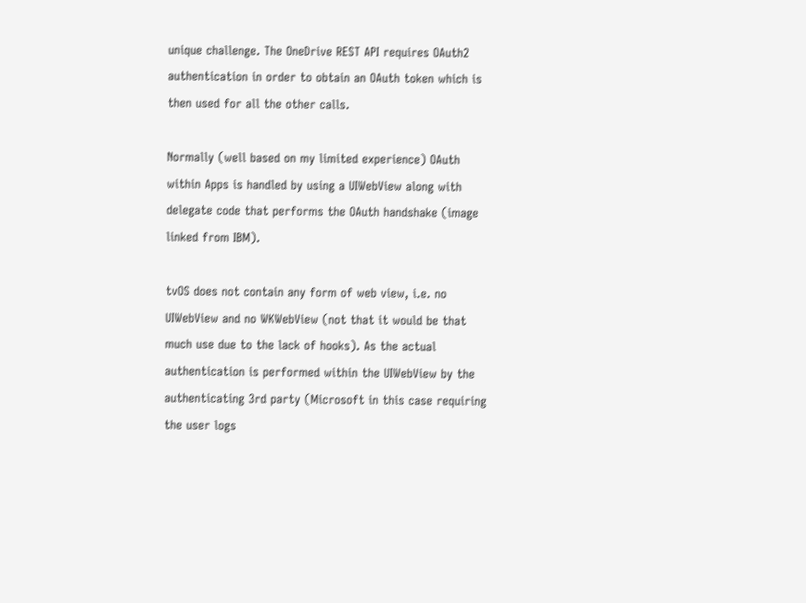unique challenge. The OneDrive REST API requires OAuth2 authentication in order to obtain an OAuth token which is then used for all the other calls.

Normally (well based on my limited experience) OAuth within Apps is handled by using a UIWebView along with delegate code that performs the OAuth handshake (image linked from IBM).

tvOS does not contain any form of web view, i.e. no UIWebView and no WKWebView (not that it would be that much use due to the lack of hooks). As the actual authentication is performed within the UIWebView by the authenticating 3rd party (Microsoft in this case requiring the user logs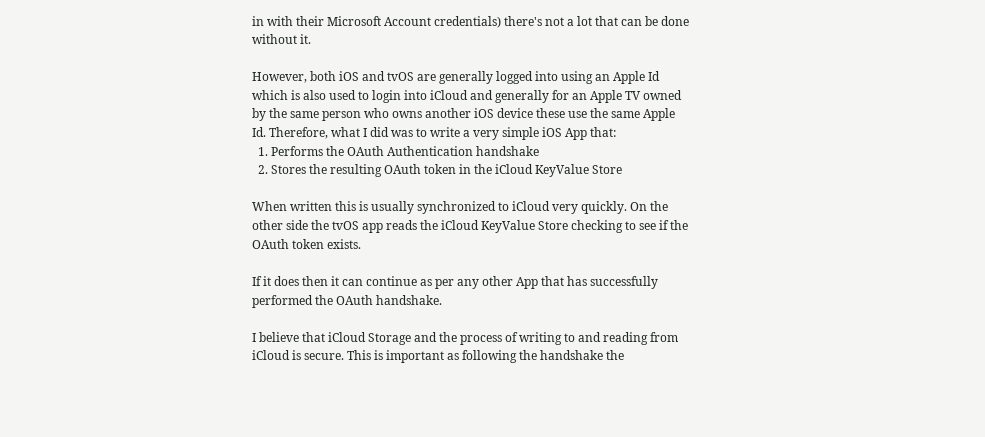in with their Microsoft Account credentials) there's not a lot that can be done without it.

However, both iOS and tvOS are generally logged into using an Apple Id which is also used to login into iCloud and generally for an Apple TV owned by the same person who owns another iOS device these use the same Apple Id. Therefore, what I did was to write a very simple iOS App that:
  1. Performs the OAuth Authentication handshake
  2. Stores the resulting OAuth token in the iCloud KeyValue Store

When written this is usually synchronized to iCloud very quickly. On the other side the tvOS app reads the iCloud KeyValue Store checking to see if the OAuth token exists.

If it does then it can continue as per any other App that has successfully performed the OAuth handshake.

I believe that iCloud Storage and the process of writing to and reading from iCloud is secure. This is important as following the handshake the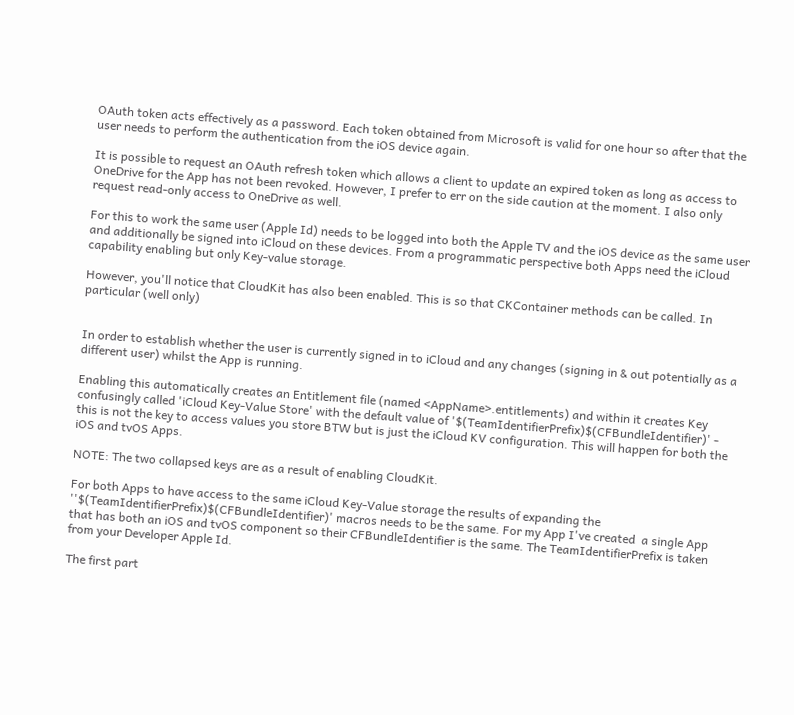OAuth token acts effectively as a password. Each token obtained from Microsoft is valid for one hour so after that the user needs to perform the authentication from the iOS device again.

It is possible to request an OAuth refresh token which allows a client to update an expired token as long as access to OneDrive for the App has not been revoked. However, I prefer to err on the side caution at the moment. I also only request read-only access to OneDrive as well.

For this to work the same user (Apple Id) needs to be logged into both the Apple TV and the iOS device as the same user and additionally be signed into iCloud on these devices. From a programmatic perspective both Apps need the iCloud capability enabling but only Key-value storage.

However, you'll notice that CloudKit has also been enabled. This is so that CKContainer methods can be called. In particular (well only)


In order to establish whether the user is currently signed in to iCloud and any changes (signing in & out potentially as a different user) whilst the App is running.

Enabling this automatically creates an Entitlement file (named <AppName>.entitlements) and within it creates Key confusingly called 'iCloud Key-Value Store' with the default value of '$(TeamIdentifierPrefix)$(CFBundleIdentifier)' - this is not the key to access values you store BTW but is just the iCloud KV configuration. This will happen for both the iOS and tvOS Apps.

NOTE: The two collapsed keys are as a result of enabling CloudKit.

For both Apps to have access to the same iCloud Key-Value storage the results of expanding the ''$(TeamIdentifierPrefix)$(CFBundleIdentifier)' macros needs to be the same. For my App I've created  a single App that has both an iOS and tvOS component so their CFBundleIdentifier is the same. The TeamIdentifierPrefix is taken from your Developer Apple Id.

The first part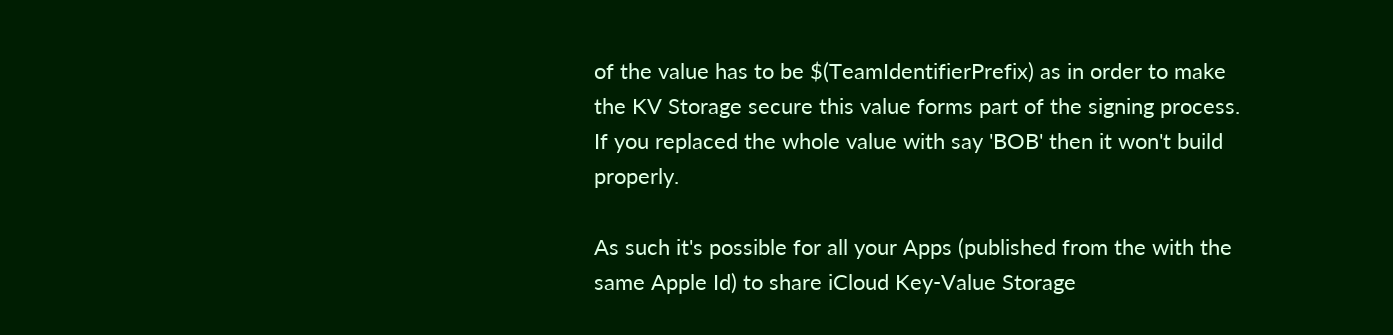of the value has to be $(TeamIdentifierPrefix) as in order to make the KV Storage secure this value forms part of the signing process. If you replaced the whole value with say 'BOB' then it won't build properly.

As such it's possible for all your Apps (published from the with the same Apple Id) to share iCloud Key-Value Storage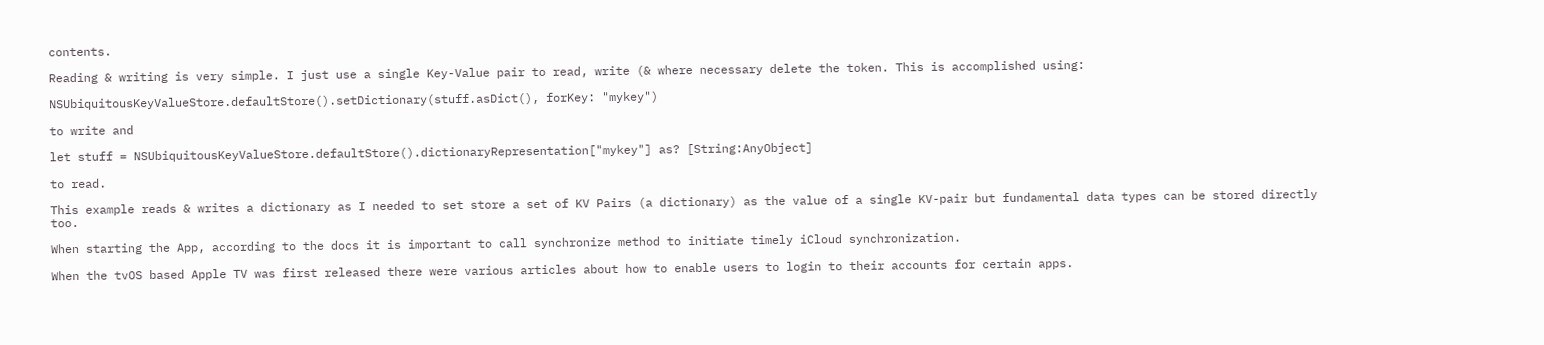contents.

Reading & writing is very simple. I just use a single Key-Value pair to read, write (& where necessary delete the token. This is accomplished using:

NSUbiquitousKeyValueStore.defaultStore().setDictionary(stuff.asDict(), forKey: "mykey")

to write and

let stuff = NSUbiquitousKeyValueStore.defaultStore().dictionaryRepresentation["mykey"] as? [String:AnyObject]

to read.

This example reads & writes a dictionary as I needed to set store a set of KV Pairs (a dictionary) as the value of a single KV-pair but fundamental data types can be stored directly too.

When starting the App, according to the docs it is important to call synchronize method to initiate timely iCloud synchronization.

When the tvOS based Apple TV was first released there were various articles about how to enable users to login to their accounts for certain apps.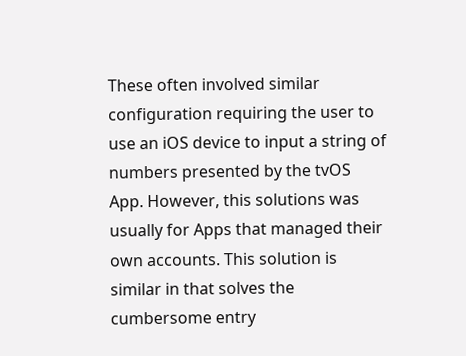These often involved similar configuration requiring the user to use an iOS device to input a string of numbers presented by the tvOS App. However, this solutions was usually for Apps that managed their own accounts. This solution is similar in that solves the cumbersome entry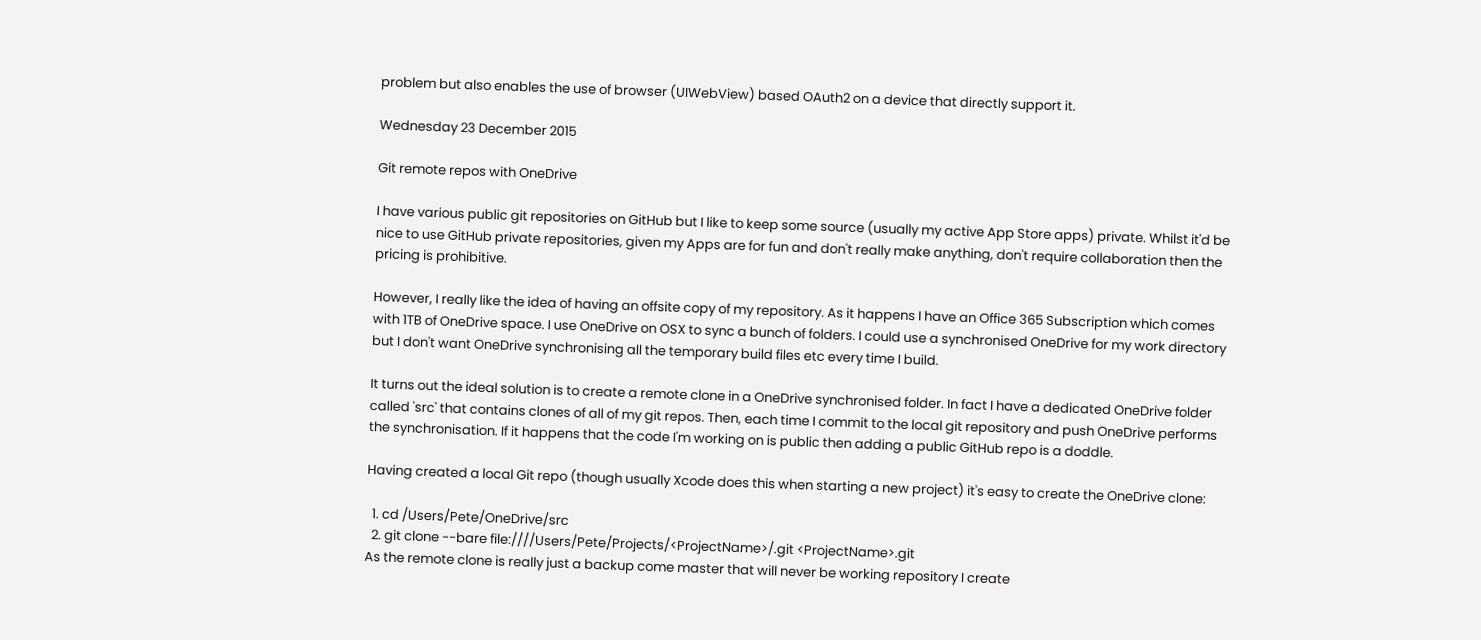problem but also enables the use of browser (UIWebView) based OAuth2 on a device that directly support it.

Wednesday 23 December 2015

Git remote repos with OneDrive

I have various public git repositories on GitHub but I like to keep some source (usually my active App Store apps) private. Whilst it'd be nice to use GitHub private repositories, given my Apps are for fun and don't really make anything, don't require collaboration then the pricing is prohibitive.

However, I really like the idea of having an offsite copy of my repository. As it happens I have an Office 365 Subscription which comes with 1TB of OneDrive space. I use OneDrive on OSX to sync a bunch of folders. I could use a synchronised OneDrive for my work directory but I don't want OneDrive synchronising all the temporary build files etc every time I build.

It turns out the ideal solution is to create a remote clone in a OneDrive synchronised folder. In fact I have a dedicated OneDrive folder called 'src' that contains clones of all of my git repos. Then, each time I commit to the local git repository and push OneDrive performs the synchronisation. If it happens that the code I'm working on is public then adding a public GitHub repo is a doddle.

Having created a local Git repo (though usually Xcode does this when starting a new project) it's easy to create the OneDrive clone:

  1. cd /Users/Pete/OneDrive/src
  2. git clone --bare file:////Users/Pete/Projects/<ProjectName>/.git <ProjectName>.git
As the remote clone is really just a backup come master that will never be working repository I create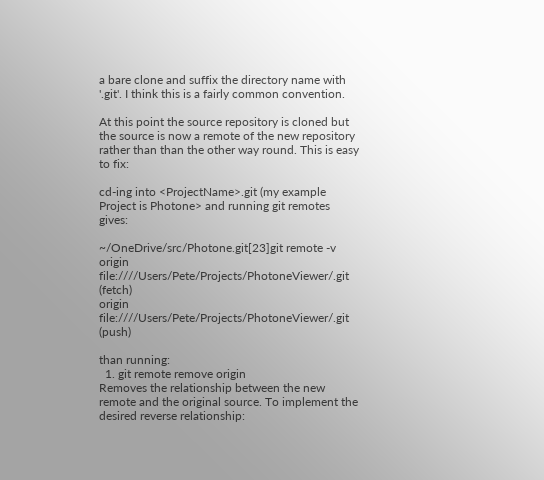a bare clone and suffix the directory name with '.git'. I think this is a fairly common convention.

At this point the source repository is cloned but the source is now a remote of the new repository rather than than the other way round. This is easy to fix:

cd-ing into <ProjectName>.git (my example Project is Photone> and running git remotes gives:

~/OneDrive/src/Photone.git[23]git remote -v
origin file:////Users/Pete/Projects/PhotoneViewer/.git (fetch)
origin file:////Users/Pete/Projects/PhotoneViewer/.git (push)

than running:
  1. git remote remove origin
Removes the relationship between the new remote and the original source. To implement the desired reverse relationship: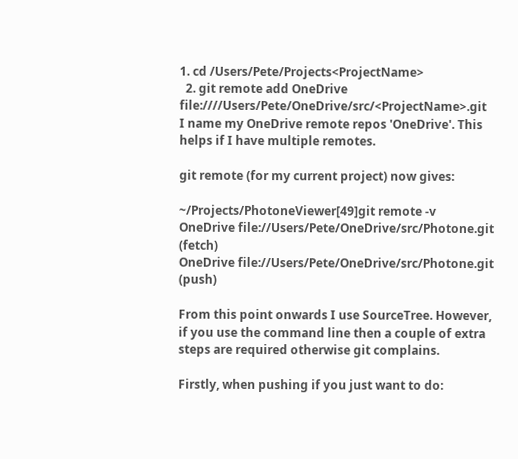1. cd /Users/Pete/Projects<ProjectName>
  2. git remote add OneDrive file:////Users/Pete/OneDrive/src/<ProjectName>.git
I name my OneDrive remote repos 'OneDrive'. This helps if I have multiple remotes.

git remote (for my current project) now gives:

~/Projects/PhotoneViewer[49]git remote -v
OneDrive file://Users/Pete/OneDrive/src/Photone.git (fetch)
OneDrive file://Users/Pete/OneDrive/src/Photone.git (push)

From this point onwards I use SourceTree. However, if you use the command line then a couple of extra steps are required otherwise git complains.

Firstly, when pushing if you just want to do: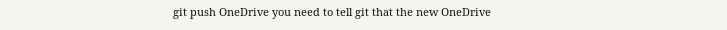git push OneDrive you need to tell git that the new OneDrive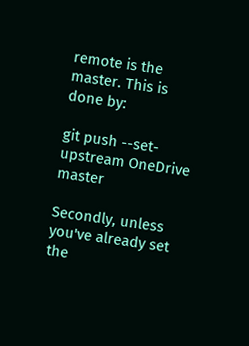remote is the master. This is done by:

git push --set-upstream OneDrive master

Secondly, unless you've already set the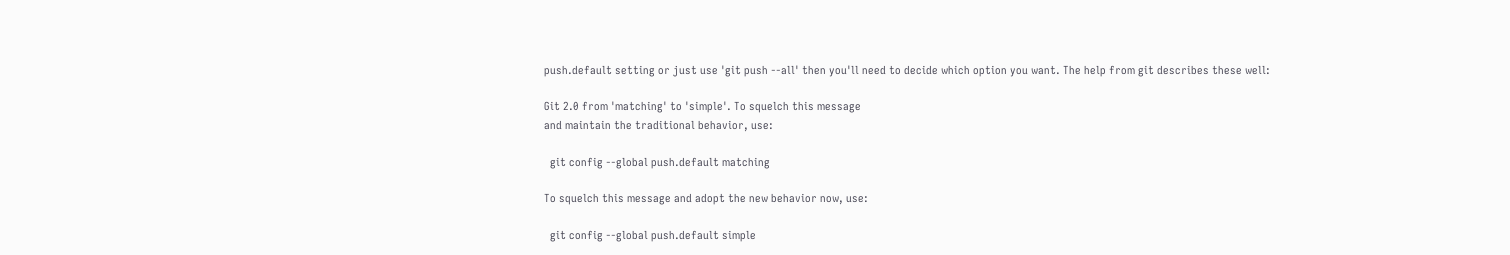push.default setting or just use 'git push --all' then you'll need to decide which option you want. The help from git describes these well:

Git 2.0 from 'matching' to 'simple'. To squelch this message
and maintain the traditional behavior, use:

  git config --global push.default matching

To squelch this message and adopt the new behavior now, use:

  git config --global push.default simple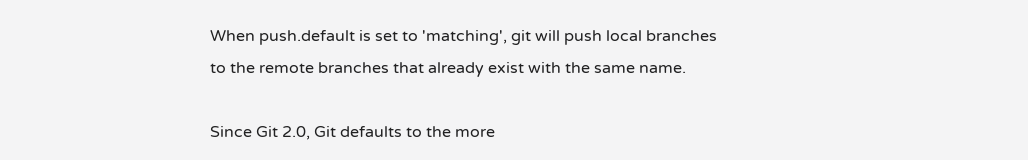When push.default is set to 'matching', git will push local branches
to the remote branches that already exist with the same name.

Since Git 2.0, Git defaults to the more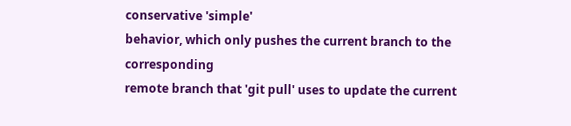conservative 'simple'
behavior, which only pushes the current branch to the corresponding
remote branch that 'git pull' uses to update the current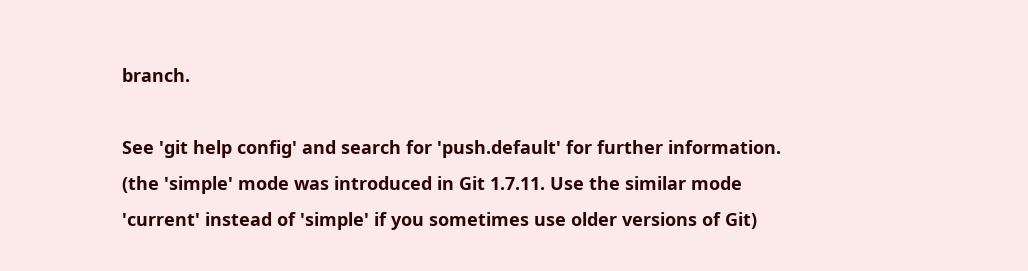branch.

See 'git help config' and search for 'push.default' for further information.
(the 'simple' mode was introduced in Git 1.7.11. Use the similar mode
'current' instead of 'simple' if you sometimes use older versions of Git)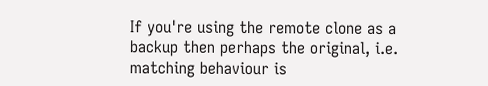If you're using the remote clone as a backup then perhaps the original, i.e. matching behaviour is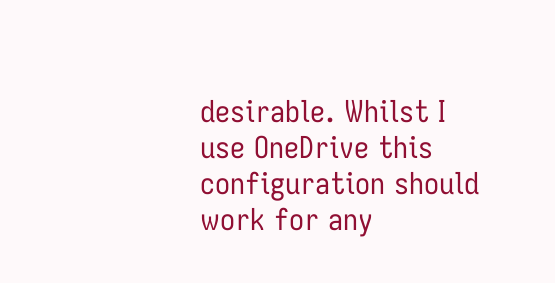desirable. Whilst I use OneDrive this configuration should work for any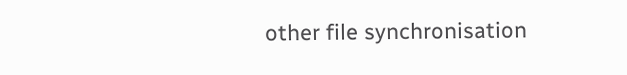other file synchronisation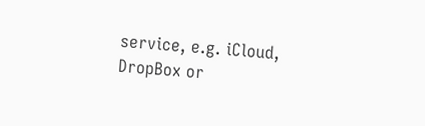service, e.g. iCloud, DropBox or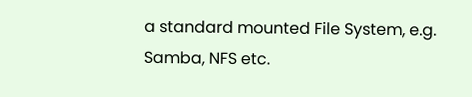a standard mounted File System, e.g. Samba, NFS etc.